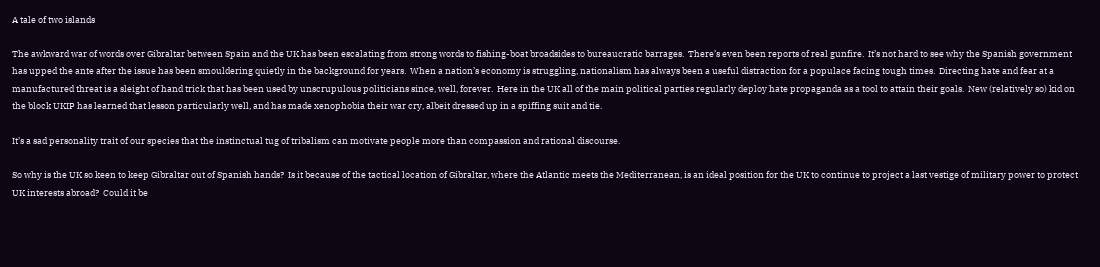A tale of two islands

The awkward war of words over Gibraltar between Spain and the UK has been escalating from strong words to fishing-boat broadsides to bureaucratic barrages.  There’s even been reports of real gunfire.  It’s not hard to see why the Spanish government has upped the ante after the issue has been smouldering quietly in the background for years.  When a nation’s economy is struggling, nationalism has always been a useful distraction for a populace facing tough times.  Directing hate and fear at a manufactured threat is a sleight of hand trick that has been used by unscrupulous politicians since, well, forever.  Here in the UK all of the main political parties regularly deploy hate propaganda as a tool to attain their goals.  New (relatively so) kid on the block UKIP has learned that lesson particularly well, and has made xenophobia their war cry, albeit dressed up in a spiffing suit and tie.

It’s a sad personality trait of our species that the instinctual tug of tribalism can motivate people more than compassion and rational discourse.

So why is the UK so keen to keep Gibraltar out of Spanish hands?  Is it because of the tactical location of Gibraltar, where the Atlantic meets the Mediterranean, is an ideal position for the UK to continue to project a last vestige of military power to protect UK interests abroad?  Could it be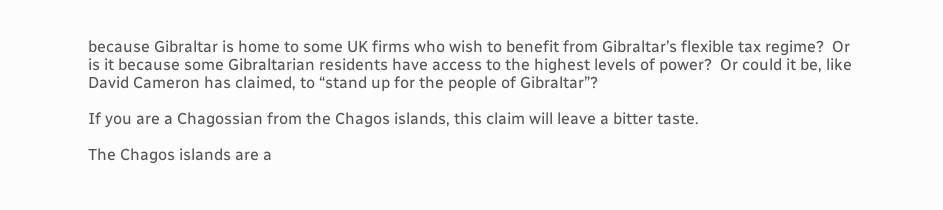because Gibraltar is home to some UK firms who wish to benefit from Gibraltar’s flexible tax regime?  Or is it because some Gibraltarian residents have access to the highest levels of power?  Or could it be, like David Cameron has claimed, to “stand up for the people of Gibraltar”?

If you are a Chagossian from the Chagos islands, this claim will leave a bitter taste.

The Chagos islands are a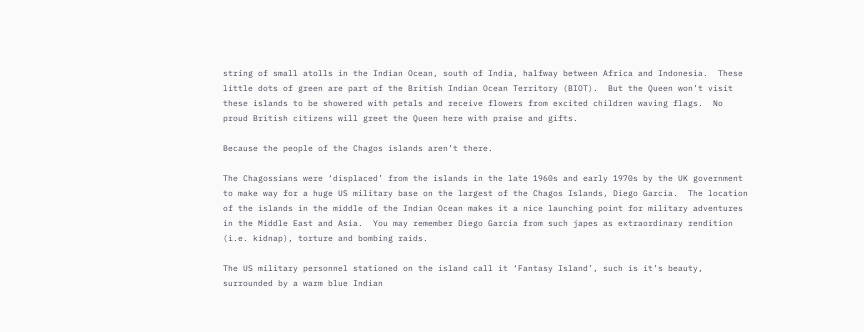string of small atolls in the Indian Ocean, south of India, halfway between Africa and Indonesia.  These little dots of green are part of the British Indian Ocean Territory (BIOT).  But the Queen won’t visit these islands to be showered with petals and receive flowers from excited children waving flags.  No proud British citizens will greet the Queen here with praise and gifts.

Because the people of the Chagos islands aren’t there.

The Chagossians were ‘displaced’ from the islands in the late 1960s and early 1970s by the UK government to make way for a huge US military base on the largest of the Chagos Islands, Diego Garcia.  The location of the islands in the middle of the Indian Ocean makes it a nice launching point for military adventures in the Middle East and Asia.  You may remember Diego Garcia from such japes as extraordinary rendition (i.e. kidnap), torture and bombing raids.

The US military personnel stationed on the island call it ‘Fantasy Island’, such is it’s beauty, surrounded by a warm blue Indian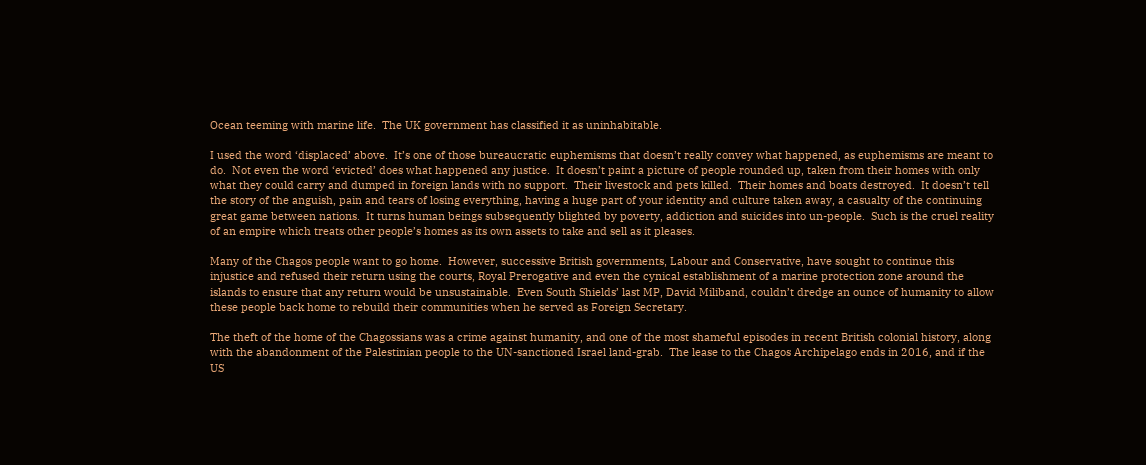Ocean teeming with marine life.  The UK government has classified it as uninhabitable.

I used the word ‘displaced’ above.  It’s one of those bureaucratic euphemisms that doesn’t really convey what happened, as euphemisms are meant to do.  Not even the word ‘evicted’ does what happened any justice.  It doesn’t paint a picture of people rounded up, taken from their homes with only what they could carry and dumped in foreign lands with no support.  Their livestock and pets killed.  Their homes and boats destroyed.  It doesn’t tell the story of the anguish, pain and tears of losing everything, having a huge part of your identity and culture taken away, a casualty of the continuing great game between nations.  It turns human beings subsequently blighted by poverty, addiction and suicides into un-people.  Such is the cruel reality of an empire which treats other people’s homes as its own assets to take and sell as it pleases.

Many of the Chagos people want to go home.  However, successive British governments, Labour and Conservative, have sought to continue this injustice and refused their return using the courts, Royal Prerogative and even the cynical establishment of a marine protection zone around the islands to ensure that any return would be unsustainable.  Even South Shields’ last MP, David Miliband, couldn’t dredge an ounce of humanity to allow these people back home to rebuild their communities when he served as Foreign Secretary.

The theft of the home of the Chagossians was a crime against humanity, and one of the most shameful episodes in recent British colonial history, along with the abandonment of the Palestinian people to the UN-sanctioned Israel land-grab.  The lease to the Chagos Archipelago ends in 2016, and if the US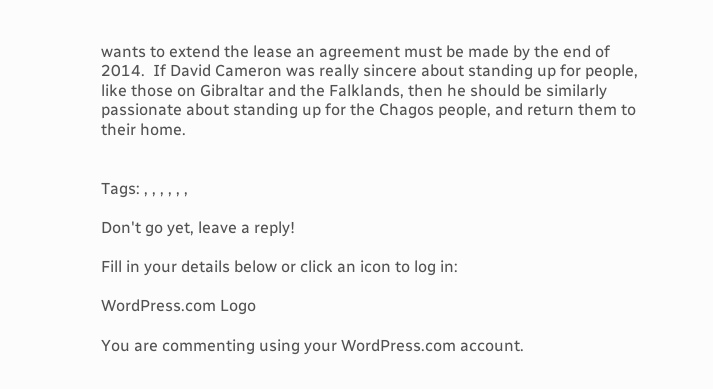wants to extend the lease an agreement must be made by the end of 2014.  If David Cameron was really sincere about standing up for people, like those on Gibraltar and the Falklands, then he should be similarly passionate about standing up for the Chagos people, and return them to their home.


Tags: , , , , , ,

Don't go yet, leave a reply!

Fill in your details below or click an icon to log in:

WordPress.com Logo

You are commenting using your WordPress.com account.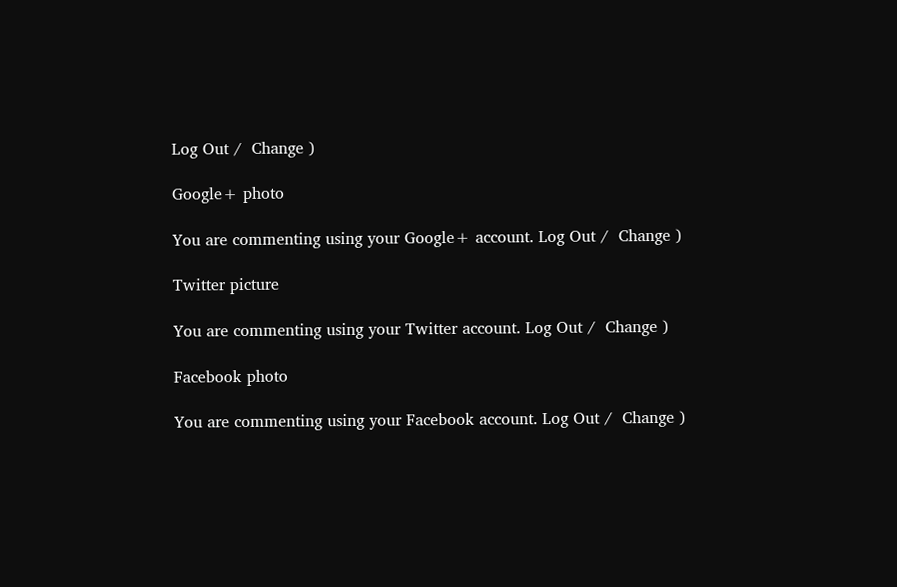Log Out /  Change )

Google+ photo

You are commenting using your Google+ account. Log Out /  Change )

Twitter picture

You are commenting using your Twitter account. Log Out /  Change )

Facebook photo

You are commenting using your Facebook account. Log Out /  Change )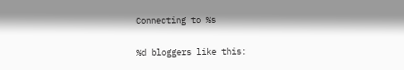Connecting to %s

%d bloggers like this: